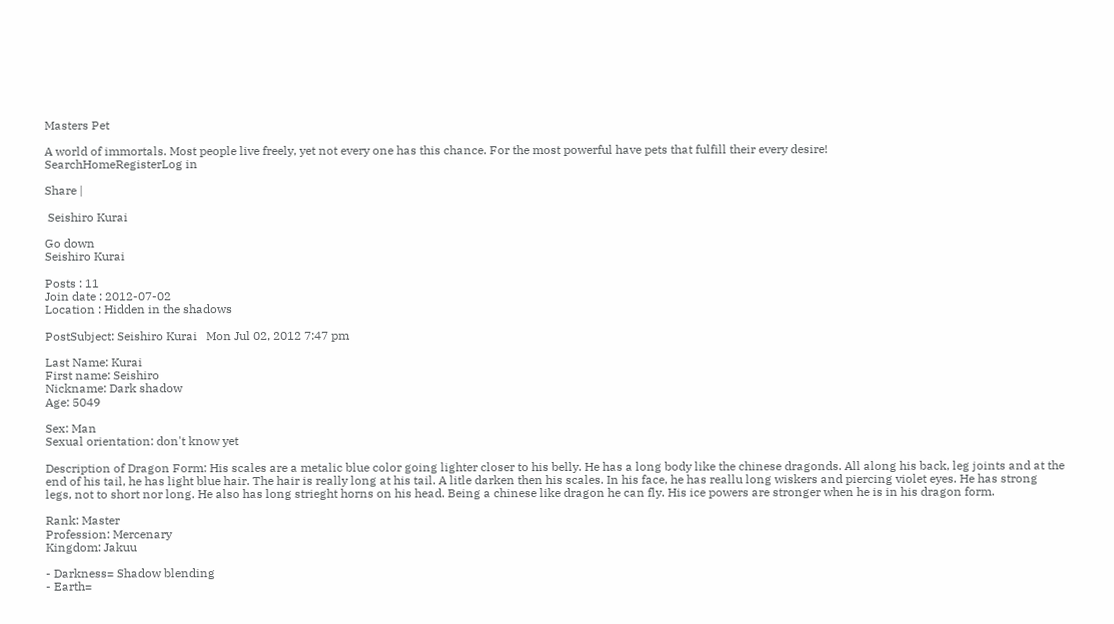Masters Pet

A world of immortals. Most people live freely, yet not every one has this chance. For the most powerful have pets that fulfill their every desire!
SearchHomeRegisterLog in

Share |

 Seishiro Kurai

Go down
Seishiro Kurai

Posts : 11
Join date : 2012-07-02
Location : Hidden in the shadows

PostSubject: Seishiro Kurai   Mon Jul 02, 2012 7:47 pm

Last Name: Kurai
First name: Seishiro
Nickname: Dark shadow
Age: 5049

Sex: Man
Sexual orientation: don't know yet

Description of Dragon Form: His scales are a metalic blue color going lighter closer to his belly. He has a long body like the chinese dragonds. All along his back, leg joints and at the end of his tail, he has light blue hair. The hair is really long at his tail. A litle darken then his scales. In his face, he has reallu long wiskers and piercing violet eyes. He has strong legs, not to short nor long. He also has long strieght horns on his head. Being a chinese like dragon he can fly. His ice powers are stronger when he is in his dragon form.

Rank: Master
Profession: Mercenary
Kingdom: Jakuu

- Darkness= Shadow blending
- Earth=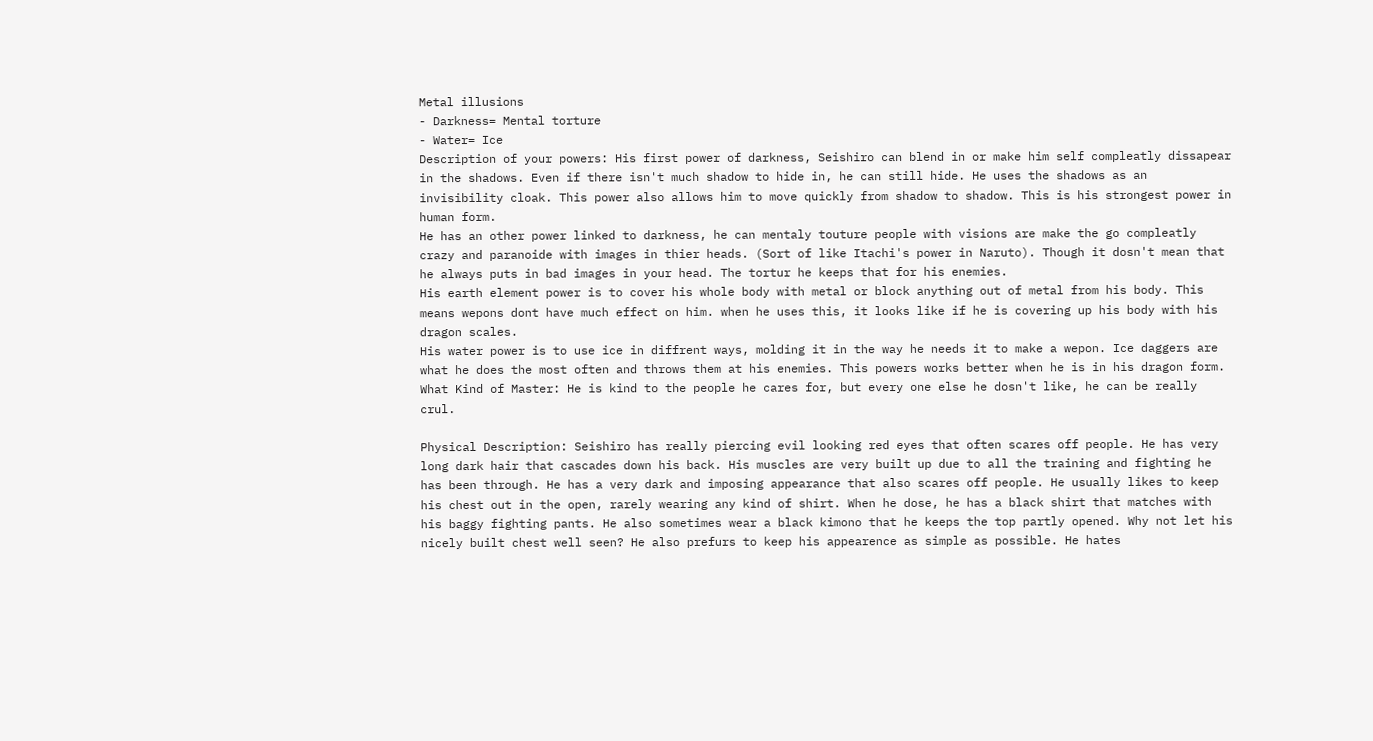Metal illusions
- Darkness= Mental torture
- Water= Ice
Description of your powers: His first power of darkness, Seishiro can blend in or make him self compleatly dissapear in the shadows. Even if there isn't much shadow to hide in, he can still hide. He uses the shadows as an invisibility cloak. This power also allows him to move quickly from shadow to shadow. This is his strongest power in human form.
He has an other power linked to darkness, he can mentaly touture people with visions are make the go compleatly crazy and paranoide with images in thier heads. (Sort of like Itachi's power in Naruto). Though it dosn't mean that he always puts in bad images in your head. The tortur he keeps that for his enemies.
His earth element power is to cover his whole body with metal or block anything out of metal from his body. This means wepons dont have much effect on him. when he uses this, it looks like if he is covering up his body with his dragon scales.
His water power is to use ice in diffrent ways, molding it in the way he needs it to make a wepon. Ice daggers are what he does the most often and throws them at his enemies. This powers works better when he is in his dragon form.
What Kind of Master: He is kind to the people he cares for, but every one else he dosn't like, he can be really crul.

Physical Description: Seishiro has really piercing evil looking red eyes that often scares off people. He has very long dark hair that cascades down his back. His muscles are very built up due to all the training and fighting he has been through. He has a very dark and imposing appearance that also scares off people. He usually likes to keep his chest out in the open, rarely wearing any kind of shirt. When he dose, he has a black shirt that matches with his baggy fighting pants. He also sometimes wear a black kimono that he keeps the top partly opened. Why not let his nicely built chest well seen? He also prefurs to keep his appearence as simple as possible. He hates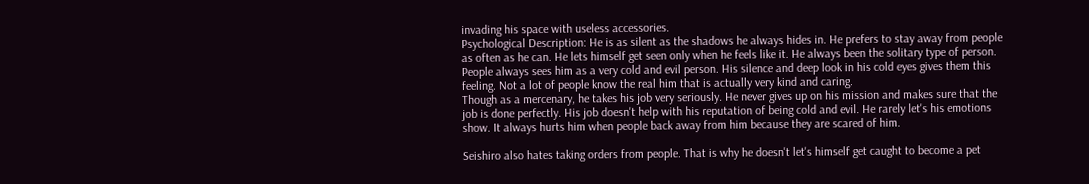invading his space with useless accessories.
Psychological Description: He is as silent as the shadows he always hides in. He prefers to stay away from people as often as he can. He lets himself get seen only when he feels like it. He always been the solitary type of person. People always sees him as a very cold and evil person. His silence and deep look in his cold eyes gives them this feeling. Not a lot of people know the real him that is actually very kind and caring.
Though as a mercenary, he takes his job very seriously. He never gives up on his mission and makes sure that the job is done perfectly. His job doesn't help with his reputation of being cold and evil. He rarely let's his emotions show. It always hurts him when people back away from him because they are scared of him.

Seishiro also hates taking orders from people. That is why he doesn't let's himself get caught to become a pet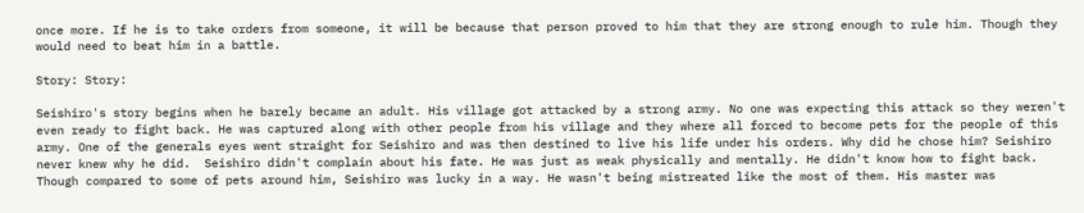once more. If he is to take orders from someone, it will be because that person proved to him that they are strong enough to rule him. Though they would need to beat him in a battle.

Story: Story:

Seishiro's story begins when he barely became an adult. His village got attacked by a strong army. No one was expecting this attack so they weren't even ready to fight back. He was captured along with other people from his village and they where all forced to become pets for the people of this army. One of the generals eyes went straight for Seishiro and was then destined to live his life under his orders. Why did he chose him? Seishiro never knew why he did.  Seishiro didn't complain about his fate. He was just as weak physically and mentally. He didn't know how to fight back. Though compared to some of pets around him, Seishiro was lucky in a way. He wasn't being mistreated like the most of them. His master was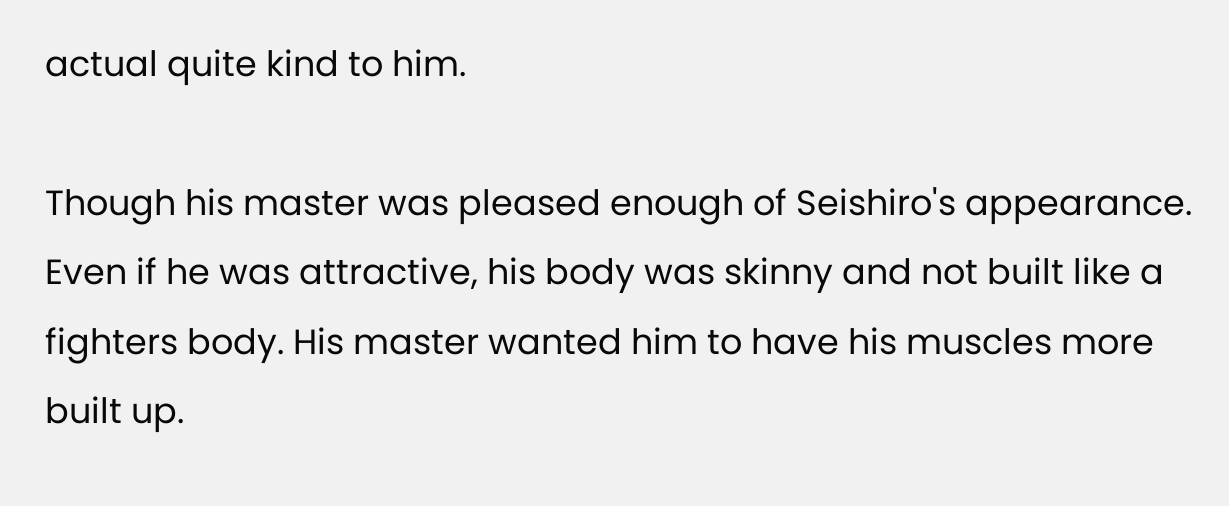actual quite kind to him.

Though his master was pleased enough of Seishiro's appearance. Even if he was attractive, his body was skinny and not built like a fighters body. His master wanted him to have his muscles more built up.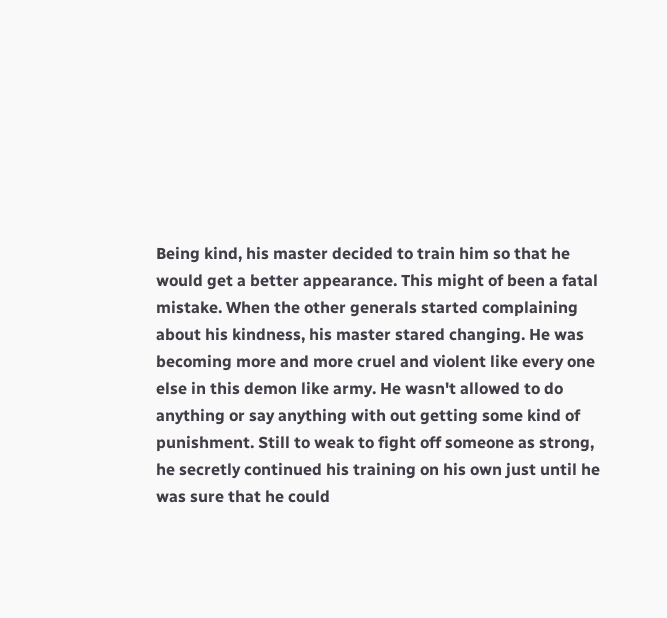Being kind, his master decided to train him so that he would get a better appearance. This might of been a fatal mistake. When the other generals started complaining about his kindness, his master stared changing. He was becoming more and more cruel and violent like every one else in this demon like army. He wasn't allowed to do anything or say anything with out getting some kind of punishment. Still to weak to fight off someone as strong, he secretly continued his training on his own just until he was sure that he could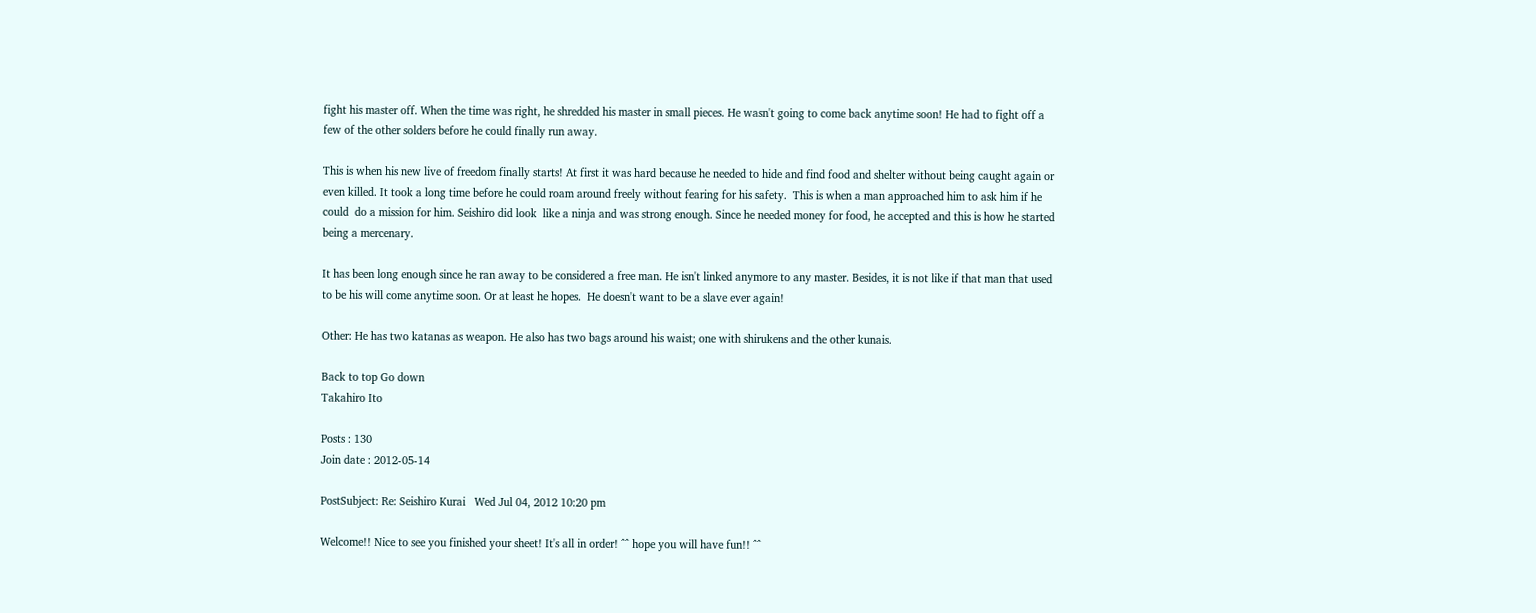fight his master off. When the time was right, he shredded his master in small pieces. He wasn't going to come back anytime soon! He had to fight off a few of the other solders before he could finally run away.

This is when his new live of freedom finally starts! At first it was hard because he needed to hide and find food and shelter without being caught again or even killed. It took a long time before he could roam around freely without fearing for his safety.  This is when a man approached him to ask him if he could  do a mission for him. Seishiro did look  like a ninja and was strong enough. Since he needed money for food, he accepted and this is how he started being a mercenary.

It has been long enough since he ran away to be considered a free man. He isn't linked anymore to any master. Besides, it is not like if that man that used to be his will come anytime soon. Or at least he hopes.  He doesn't want to be a slave ever again!

Other: He has two katanas as weapon. He also has two bags around his waist; one with shirukens and the other kunais.

Back to top Go down
Takahiro Ito

Posts : 130
Join date : 2012-05-14

PostSubject: Re: Seishiro Kurai   Wed Jul 04, 2012 10:20 pm

Welcome!! Nice to see you finished your sheet! It's all in order! ^^ hope you will have fun!! ^^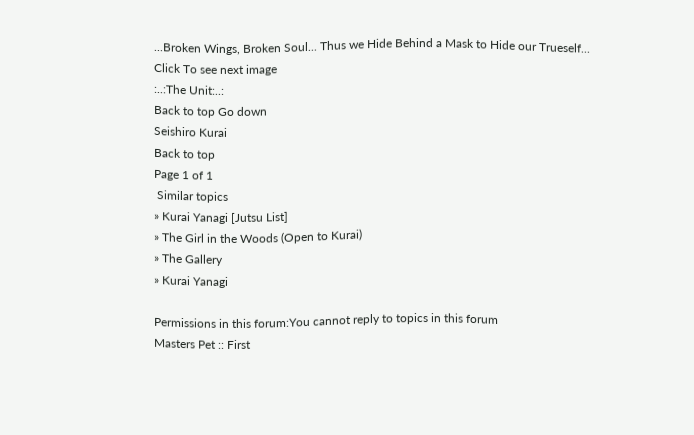...Broken Wings, Broken Soul... Thus we Hide Behind a Mask to Hide our Trueself...
Click To see next image
:..:The Unit:..:
Back to top Go down
Seishiro Kurai
Back to top
Page 1 of 1
 Similar topics
» Kurai Yanagi [Jutsu List]
» The Girl in the Woods (Open to Kurai)
» The Gallery
» Kurai Yanagi

Permissions in this forum:You cannot reply to topics in this forum
Masters Pet :: First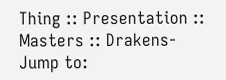Thing :: Presentation :: Masters :: Drakens-
Jump to: